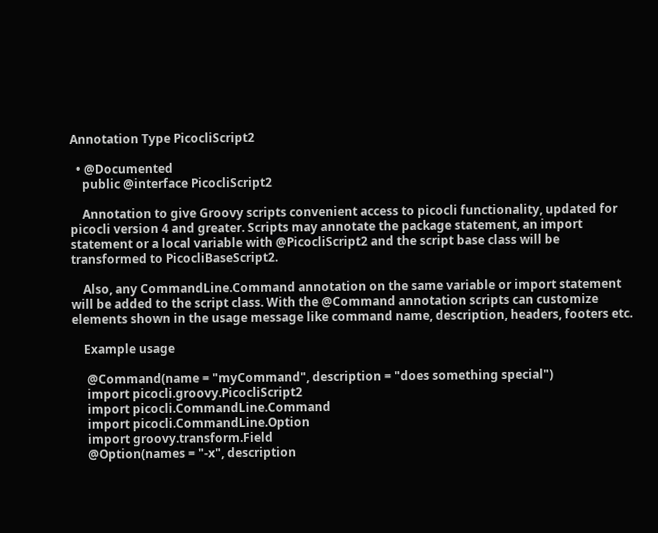Annotation Type PicocliScript2

  • @Documented
    public @interface PicocliScript2

    Annotation to give Groovy scripts convenient access to picocli functionality, updated for picocli version 4 and greater. Scripts may annotate the package statement, an import statement or a local variable with @PicocliScript2 and the script base class will be transformed to PicocliBaseScript2.

    Also, any CommandLine.Command annotation on the same variable or import statement will be added to the script class. With the @Command annotation scripts can customize elements shown in the usage message like command name, description, headers, footers etc.

    Example usage

     @Command(name = "myCommand", description = "does something special")
     import picocli.groovy.PicocliScript2
     import picocli.CommandLine.Command
     import picocli.CommandLine.Option
     import groovy.transform.Field
     @Option(names = "-x", description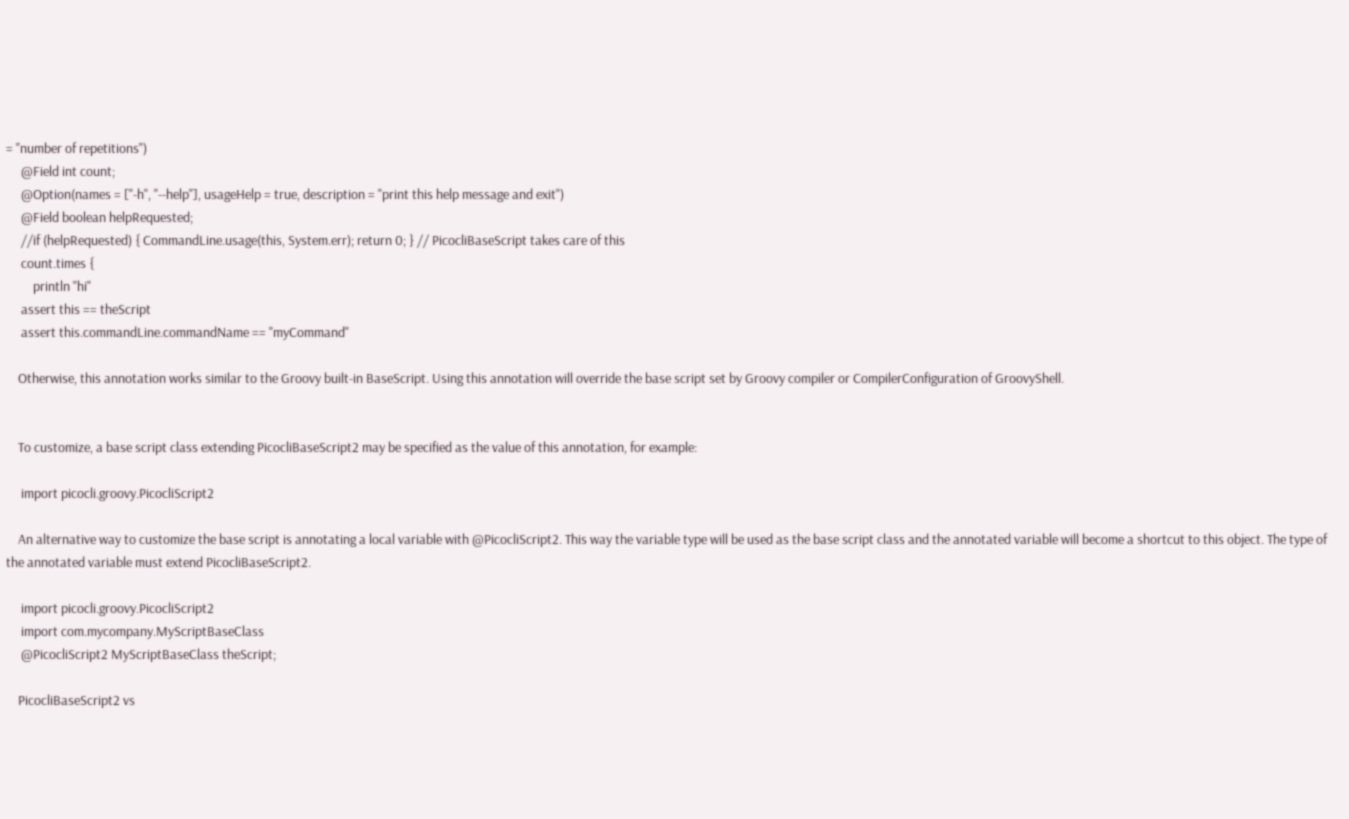= "number of repetitions")
     @Field int count;
     @Option(names = ["-h", "--help"], usageHelp = true, description = "print this help message and exit")
     @Field boolean helpRequested;
     //if (helpRequested) { CommandLine.usage(this, System.err); return 0; } // PicocliBaseScript takes care of this
     count.times {
         println "hi"
     assert this == theScript
     assert this.commandLine.commandName == "myCommand"

    Otherwise, this annotation works similar to the Groovy built-in BaseScript. Using this annotation will override the base script set by Groovy compiler or CompilerConfiguration of GroovyShell.


    To customize, a base script class extending PicocliBaseScript2 may be specified as the value of this annotation, for example:

     import picocli.groovy.PicocliScript2

    An alternative way to customize the base script is annotating a local variable with @PicocliScript2. This way the variable type will be used as the base script class and the annotated variable will become a shortcut to this object. The type of the annotated variable must extend PicocliBaseScript2.

     import picocli.groovy.PicocliScript2
     import com.mycompany.MyScriptBaseClass
     @PicocliScript2 MyScriptBaseClass theScript;

    PicocliBaseScript2 vs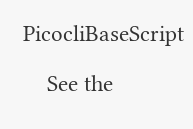PicocliBaseScript

    See the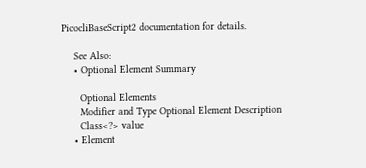PicocliBaseScript2 documentation for details.

    See Also:
    • Optional Element Summary

      Optional Elements
      Modifier and Type Optional Element Description
      Class<?> value
    • Element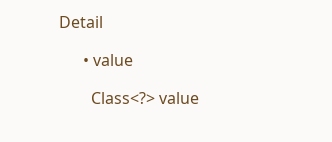Detail

      • value

        Class<?> value